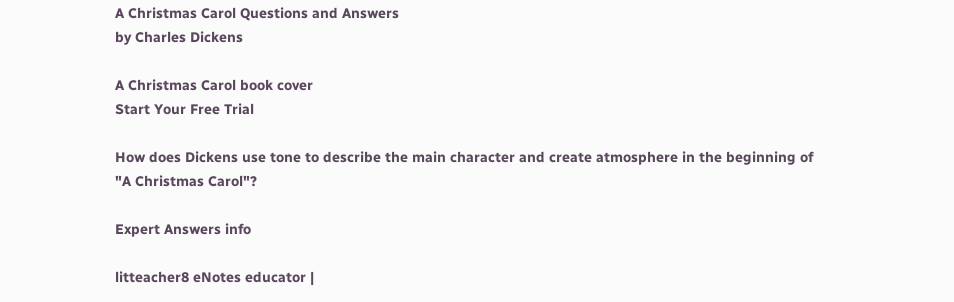A Christmas Carol Questions and Answers
by Charles Dickens

A Christmas Carol book cover
Start Your Free Trial

How does Dickens use tone to describe the main character and create atmosphere in the beginning of "A Christmas Carol"?

Expert Answers info

litteacher8 eNotes educator |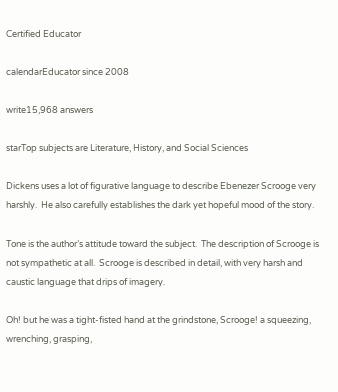Certified Educator

calendarEducator since 2008

write15,968 answers

starTop subjects are Literature, History, and Social Sciences

Dickens uses a lot of figurative language to describe Ebenezer Scrooge very harshly.  He also carefully establishes the dark yet hopeful mood of the story.

Tone is the author’s attitude toward the subject.  The description of Scrooge is not sympathetic at all.  Scrooge is described in detail, with very harsh and caustic language that drips of imagery.

Oh! but he was a tight-fisted hand at the grindstone, Scrooge! a squeezing, wrenching, grasping,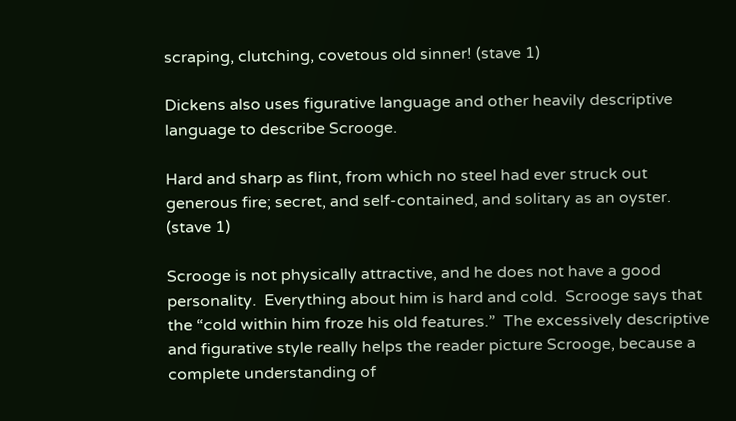scraping, clutching, covetous old sinner! (stave 1)

Dickens also uses figurative language and other heavily descriptive language to describe Scrooge.

Hard and sharp as flint, from which no steel had ever struck out generous fire; secret, and self-contained, and solitary as an oyster. (stave 1)

Scrooge is not physically attractive, and he does not have a good personality.  Everything about him is hard and cold.  Scrooge says that the “cold within him froze his old features.”  The excessively descriptive and figurative style really helps the reader picture Scrooge, because a complete understanding of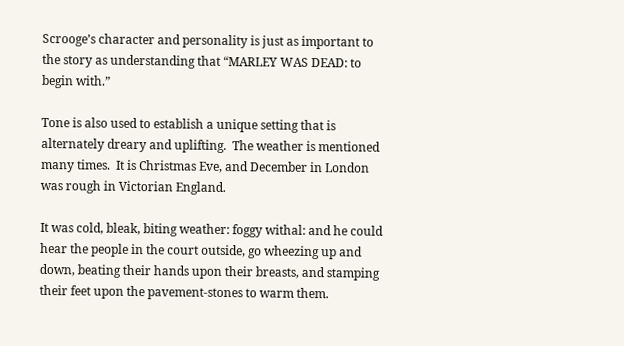Scrooge’s character and personality is just as important to the story as understanding that “MARLEY WAS DEAD: to begin with.”

Tone is also used to establish a unique setting that is alternately dreary and uplifting.  The weather is mentioned many times.  It is Christmas Eve, and December in London was rough in Victorian England.

It was cold, bleak, biting weather: foggy withal: and he could hear the people in the court outside, go wheezing up and down, beating their hands upon their breasts, and stamping their feet upon the pavement-stones to warm them.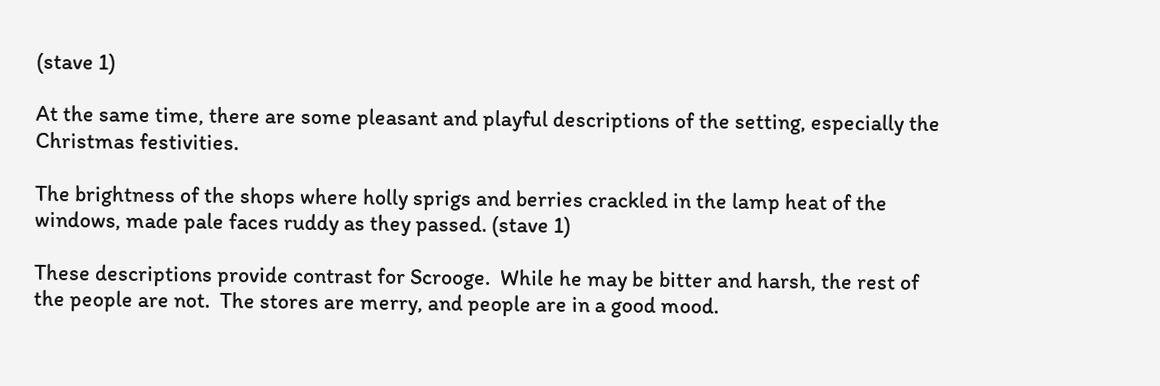(stave 1)

At the same time, there are some pleasant and playful descriptions of the setting, especially the Christmas festivities.

The brightness of the shops where holly sprigs and berries crackled in the lamp heat of the windows, made pale faces ruddy as they passed. (stave 1)

These descriptions provide contrast for Scrooge.  While he may be bitter and harsh, the rest of the people are not.  The stores are merry, and people are in a good mood.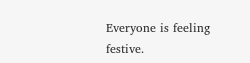Everyone is feeling festive.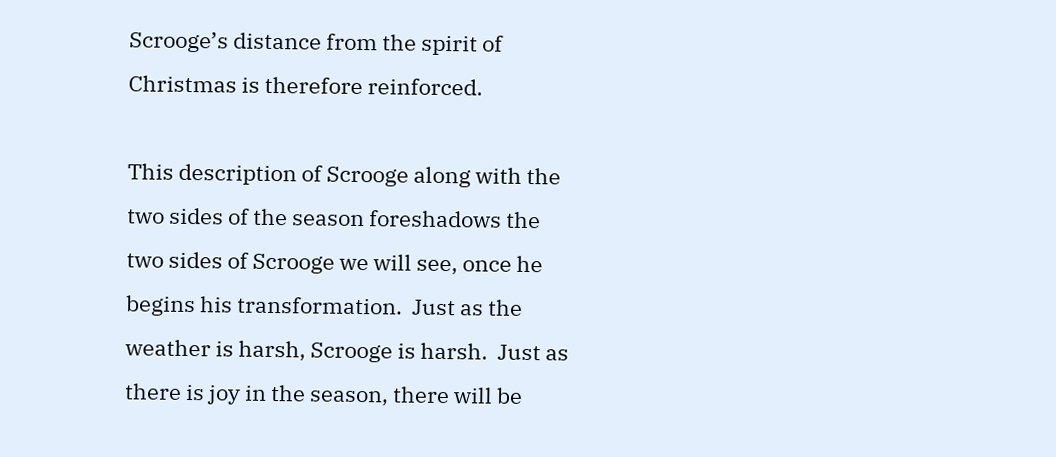Scrooge’s distance from the spirit of Christmas is therefore reinforced.

This description of Scrooge along with the two sides of the season foreshadows the two sides of Scrooge we will see, once he begins his transformation.  Just as the weather is harsh, Scrooge is harsh.  Just as there is joy in the season, there will be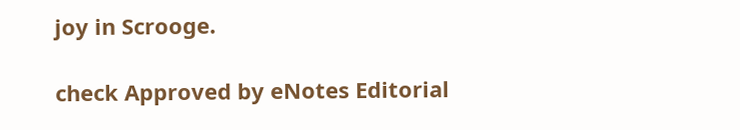joy in Scrooge.

check Approved by eNotes Editorial